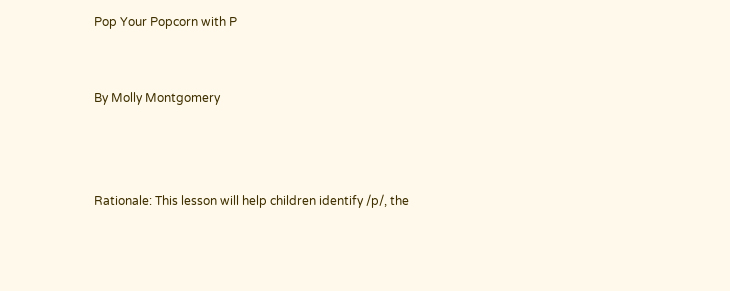Pop Your Popcorn with P


By Molly Montgomery



Rationale: This lesson will help children identify /p/, the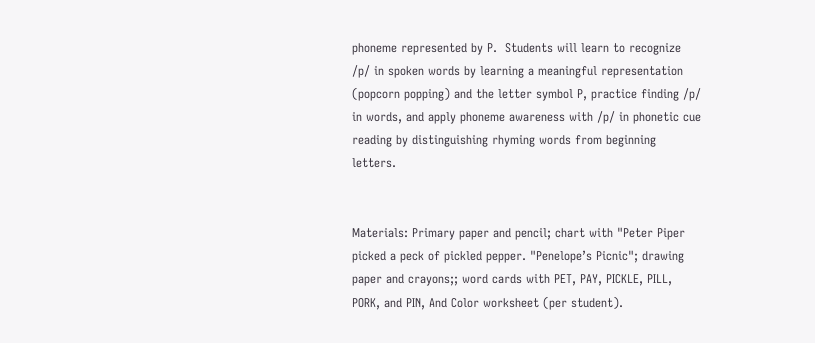phoneme represented by P.  Students will learn to recognize /p/ in spoken words by learning a meaningful representation (popcorn popping) and the letter symbol P, practice finding /p/ in words, and apply phoneme awareness with /p/ in phonetic cue reading by distinguishing rhyming words from beginning letters.


Materials: Primary paper and pencil; chart with "Peter Piper picked a peck of pickled pepper. "Penelope’s Picnic"; drawing paper and crayons;; word cards with PET, PAY, PICKLE, PILL, PORK, and PIN, And Color worksheet (per student).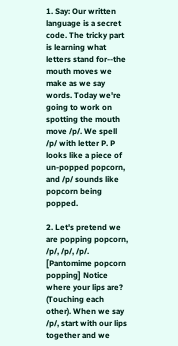1. Say: Our written language is a secret code. The tricky part is learning what letters stand for--the mouth moves we make as we say words. Today we're going to work on spotting the mouth move /p/. We spell /p/ with letter P. P looks like a piece of un-popped popcorn, and /p/ sounds like popcorn being popped.

2. Let's pretend we are popping popcorn, /p/, /p/, /p/. [Pantomime popcorn popping] Notice where your lips are? (Touching each other). When we say /p/, start with our lips together and we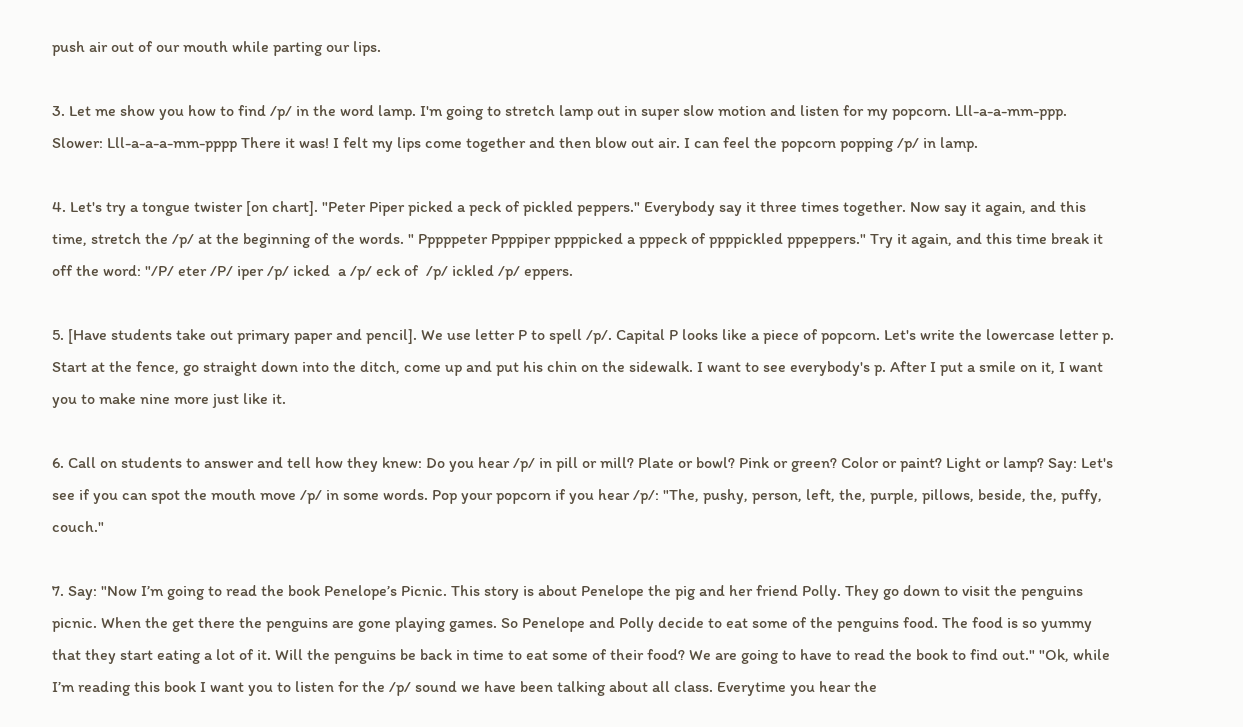push air out of our mouth while parting our lips.

3. Let me show you how to find /p/ in the word lamp. I'm going to stretch lamp out in super slow motion and listen for my popcorn. Lll-a-a-mm-ppp. Slower: Lll-a-a-a-mm-pppp There it was! I felt my lips come together and then blow out air. I can feel the popcorn popping /p/ in lamp.

4. Let's try a tongue twister [on chart]. "Peter Piper picked a peck of pickled peppers." Everybody say it three times together. Now say it again, and this time, stretch the /p/ at the beginning of the words. " Pppppeter Ppppiper ppppicked a pppeck of ppppickled pppeppers." Try it again, and this time break it off the word: "/P/ eter /P/ iper /p/ icked  a /p/ eck of  /p/ ickled /p/ eppers.

5. [Have students take out primary paper and pencil]. We use letter P to spell /p/. Capital P looks like a piece of popcorn. Let's write the lowercase letter p. Start at the fence, go straight down into the ditch, come up and put his chin on the sidewalk. I want to see everybody's p. After I put a smile on it, I want you to make nine more just like it.

6. Call on students to answer and tell how they knew: Do you hear /p/ in pill or mill? Plate or bowl? Pink or green? Color or paint? Light or lamp? Say: Let's see if you can spot the mouth move /p/ in some words. Pop your popcorn if you hear /p/: "The, pushy, person, left, the, purple, pillows, beside, the, puffy, couch."

7. Say: "Now I’m going to read the book Penelope’s Picnic. This story is about Penelope the pig and her friend Polly. They go down to visit the penguins picnic. When the get there the penguins are gone playing games. So Penelope and Polly decide to eat some of the penguins food. The food is so yummy that they start eating a lot of it. Will the penguins be back in time to eat some of their food? We are going to have to read the book to find out." "Ok, while I’m reading this book I want you to listen for the /p/ sound we have been talking about all class. Everytime you hear the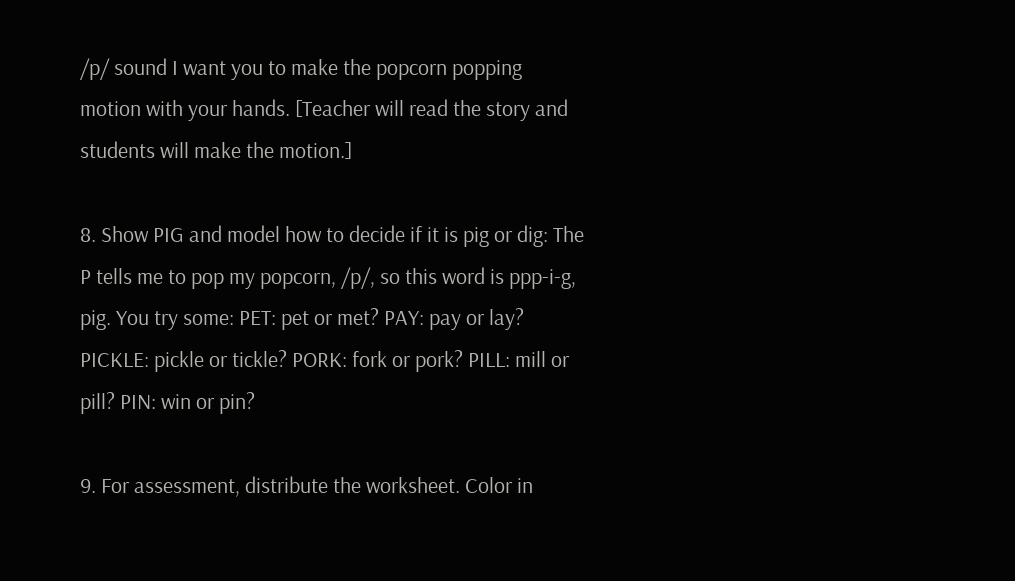/p/ sound I want you to make the popcorn popping motion with your hands. [Teacher will read the story and students will make the motion.]

8. Show PIG and model how to decide if it is pig or dig: The P tells me to pop my popcorn, /p/, so this word is ppp-i-g, pig. You try some: PET: pet or met? PAY: pay or lay? PICKLE: pickle or tickle? PORK: fork or pork? PILL: mill or pill? PIN: win or pin?

9. For assessment, distribute the worksheet. Color in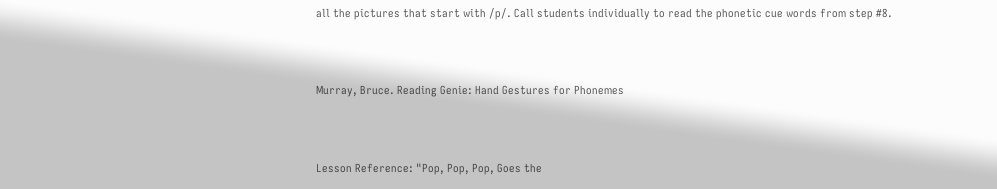all the pictures that start with /p/. Call students individually to read the phonetic cue words from step #8.



Murray, Bruce. Reading Genie: Hand Gestures for Phonemes



Lesson Reference: "Pop, Pop, Pop, Goes the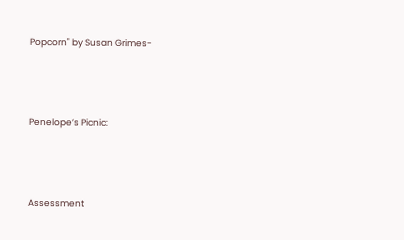Popcorn" by Susan Grimes-



Penelope’s Picnic:



Assessment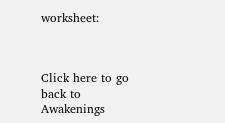worksheet:



Click here to go back to Awakenings